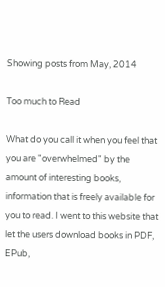Showing posts from May, 2014

Too much to Read

What do you call it when you feel that you are "overwhelmed" by the amount of interesting books, information that is freely available for you to read. I went to this website that let the users download books in PDF, EPub,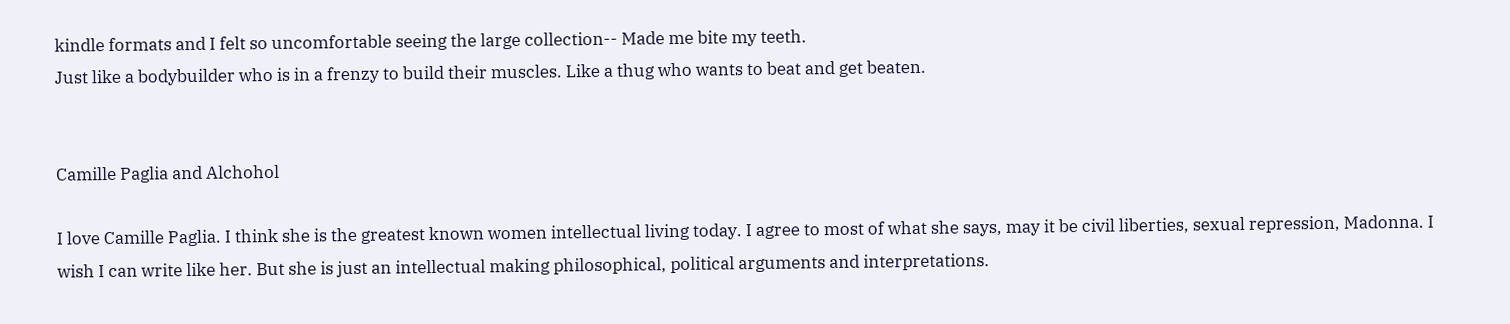kindle formats and I felt so uncomfortable seeing the large collection-- Made me bite my teeth.
Just like a bodybuilder who is in a frenzy to build their muscles. Like a thug who wants to beat and get beaten.


Camille Paglia and Alchohol

I love Camille Paglia. I think she is the greatest known women intellectual living today. I agree to most of what she says, may it be civil liberties, sexual repression, Madonna. I wish I can write like her. But she is just an intellectual making philosophical, political arguments and interpretations.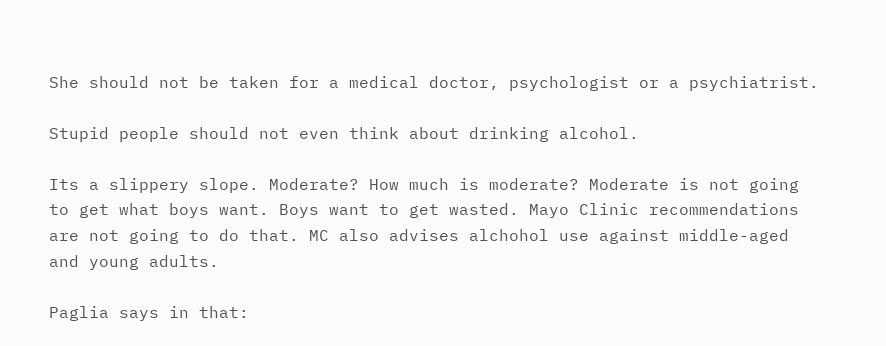She should not be taken for a medical doctor, psychologist or a psychiatrist.

Stupid people should not even think about drinking alcohol.

Its a slippery slope. Moderate? How much is moderate? Moderate is not going to get what boys want. Boys want to get wasted. Mayo Clinic recommendations are not going to do that. MC also advises alchohol use against middle-aged and young adults.

Paglia says in that: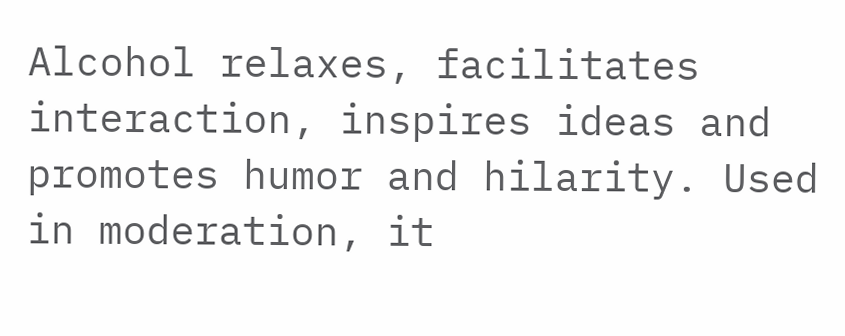Alcohol relaxes, facilitates interaction, inspires ideas and promotes humor and hilarity. Used in moderation, it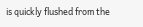is quickly flushed from the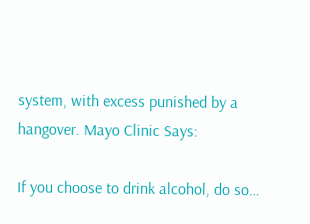system, with excess punished by a hangover. Mayo Clinic Says:

If you choose to drink alcohol, do so…